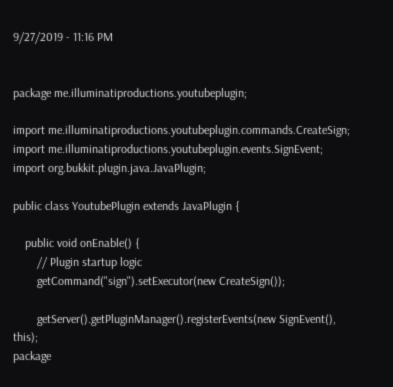9/27/2019 - 11:16 PM


package me.illuminatiproductions.youtubeplugin;

import me.illuminatiproductions.youtubeplugin.commands.CreateSign;
import me.illuminatiproductions.youtubeplugin.events.SignEvent;
import org.bukkit.plugin.java.JavaPlugin;

public class YoutubePlugin extends JavaPlugin {

    public void onEnable() {
        // Plugin startup logic
        getCommand("sign").setExecutor(new CreateSign());

        getServer().getPluginManager().registerEvents(new SignEvent(), this);
package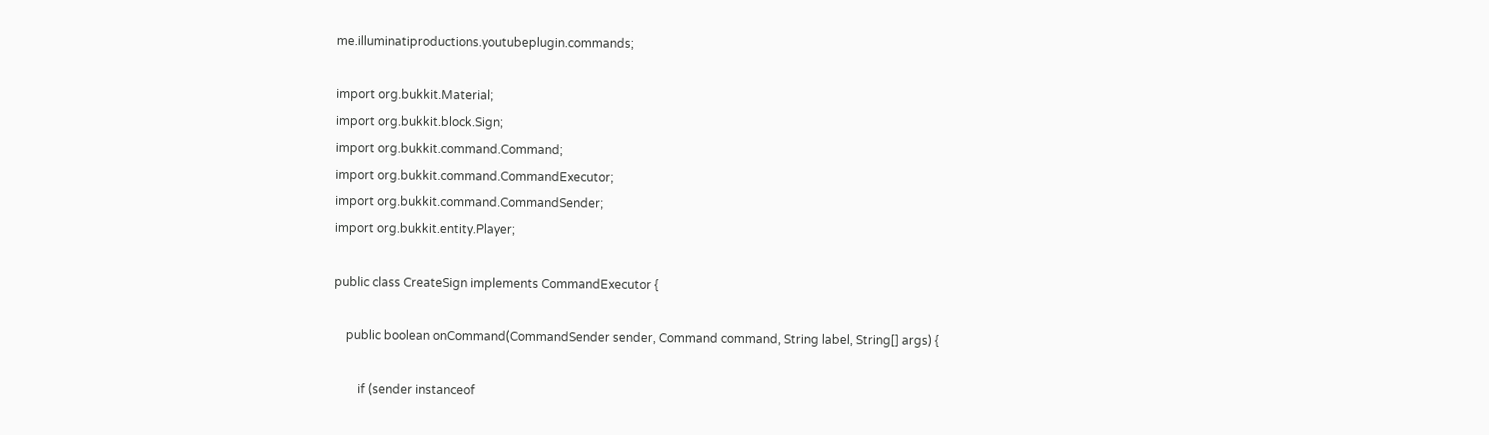me.illuminatiproductions.youtubeplugin.commands;

import org.bukkit.Material;
import org.bukkit.block.Sign;
import org.bukkit.command.Command;
import org.bukkit.command.CommandExecutor;
import org.bukkit.command.CommandSender;
import org.bukkit.entity.Player;

public class CreateSign implements CommandExecutor {

    public boolean onCommand(CommandSender sender, Command command, String label, String[] args) {

        if (sender instanceof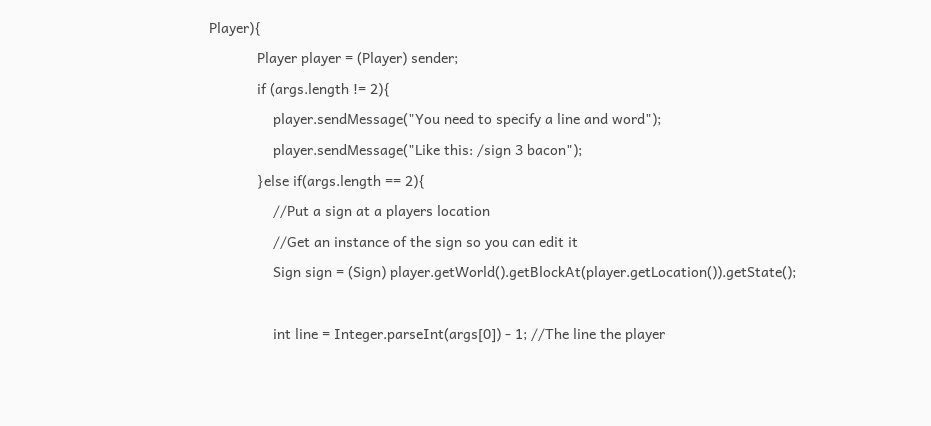Player){
            Player player = (Player) sender;
            if (args.length != 2){
                player.sendMessage("You need to specify a line and word");
                player.sendMessage("Like this: /sign 3 bacon");
            }else if(args.length == 2){
                //Put a sign at a players location
                //Get an instance of the sign so you can edit it
                Sign sign = (Sign) player.getWorld().getBlockAt(player.getLocation()).getState();

                int line = Integer.parseInt(args[0]) - 1; //The line the player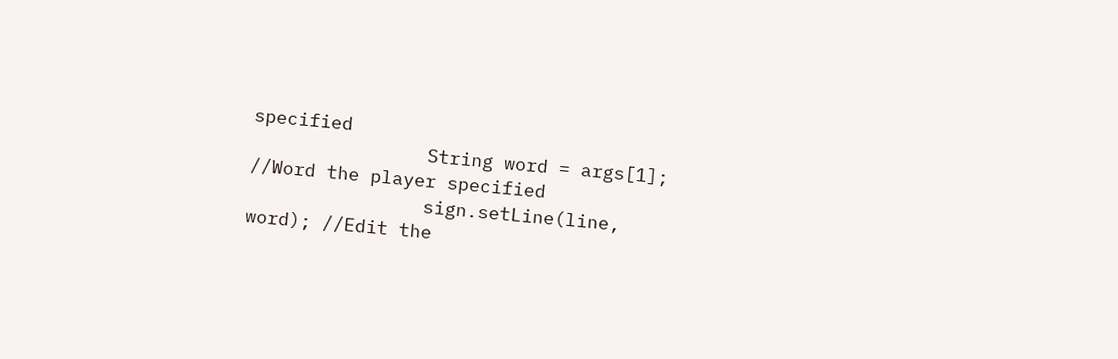specified
                String word = args[1]; //Word the player specified
                sign.setLine(line, word); //Edit the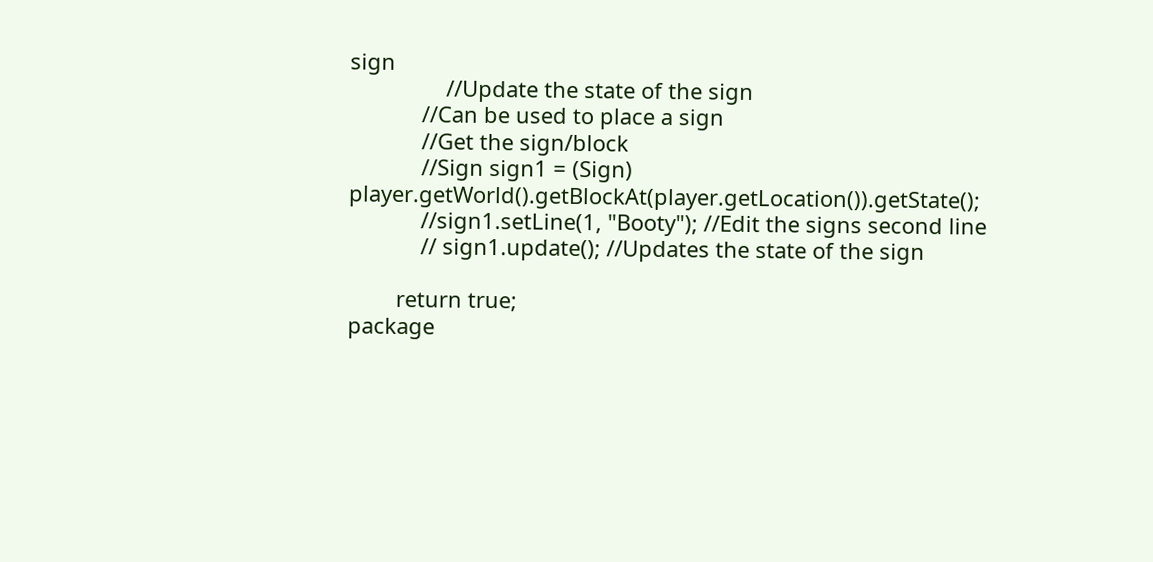sign
                //Update the state of the sign
            //Can be used to place a sign
            //Get the sign/block
            //Sign sign1 = (Sign) player.getWorld().getBlockAt(player.getLocation()).getState();
            //sign1.setLine(1, "Booty"); //Edit the signs second line
            // sign1.update(); //Updates the state of the sign

        return true;
package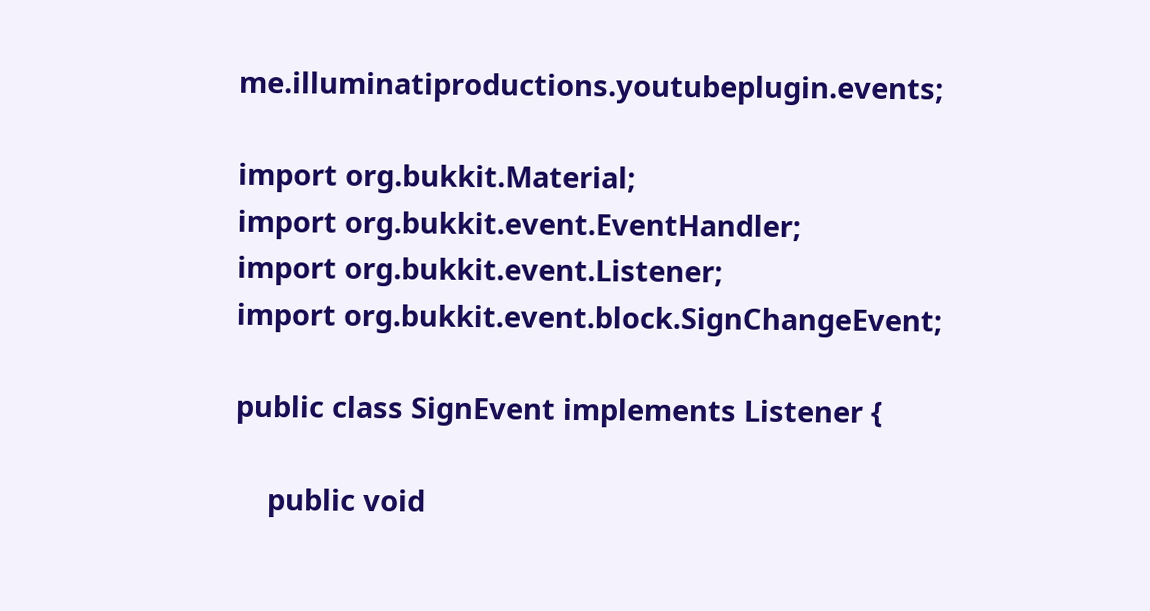me.illuminatiproductions.youtubeplugin.events;

import org.bukkit.Material;
import org.bukkit.event.EventHandler;
import org.bukkit.event.Listener;
import org.bukkit.event.block.SignChangeEvent;

public class SignEvent implements Listener {

    public void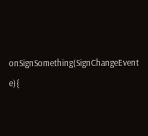onSignSomething(SignChangeEvent e){